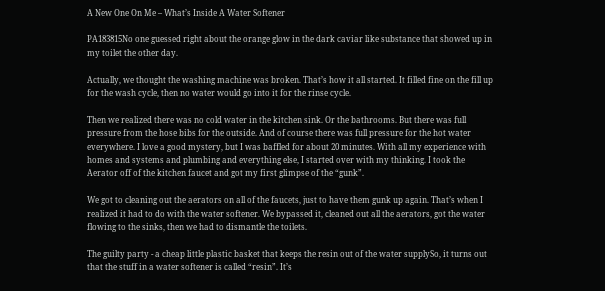A New One On Me – What’s Inside A Water Softener

PA183815No one guessed right about the orange glow in the dark caviar like substance that showed up in my toilet the other day.

Actually, we thought the washing machine was broken. That’s how it all started. It filled fine on the fill up for the wash cycle, then no water would go into it for the rinse cycle.

Then we realized there was no cold water in the kitchen sink. Or the bathrooms. But there was full pressure from the hose bibs for the outside. And of course there was full pressure for the hot water everywhere. I love a good mystery, but I was baffled for about 20 minutes. With all my experience with homes and systems and plumbing and everything else, I started over with my thinking. I took the Aerator off of the kitchen faucet and got my first glimpse of the “gunk”.

We got to cleaning out the aerators on all of the faucets, just to have them gunk up again. That’s when I realized it had to do with the water softener. We bypassed it, cleaned out all the aerators, got the water flowing to the sinks, then we had to dismantle the toilets.

The guilty party - a cheap little plastic basket that keeps the resin out of the water supplySo, it turns out that the stuff in a water softener is called “resin”. It’s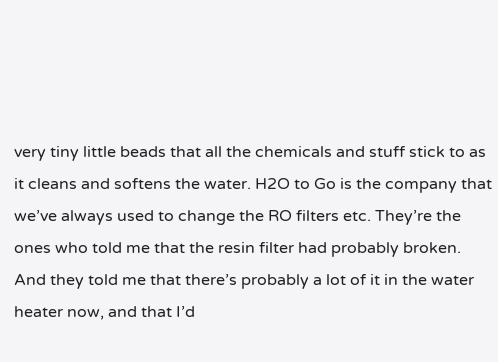very tiny little beads that all the chemicals and stuff stick to as it cleans and softens the water. H2O to Go is the company that we’ve always used to change the RO filters etc. They’re the ones who told me that the resin filter had probably broken. And they told me that there’s probably a lot of it in the water heater now, and that I’d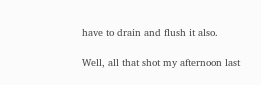have to drain and flush it also.

Well, all that shot my afternoon last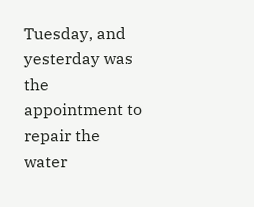Tuesday, and yesterday was the appointment to repair the water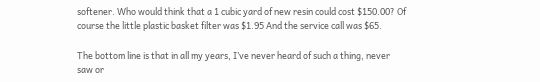softener. Who would think that a 1 cubic yard of new resin could cost $150.00? Of course the little plastic basket filter was $1.95 And the service call was $65.

The bottom line is that in all my years, I’ve never heard of such a thing, never saw or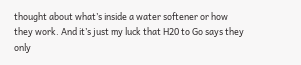thought about what’s inside a water softener or how they work. And it’s just my luck that H20 to Go says they only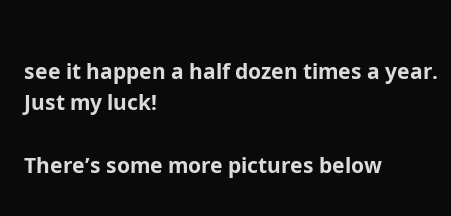see it happen a half dozen times a year. Just my luck!

There’s some more pictures below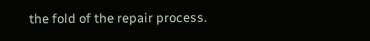the fold of the repair process.